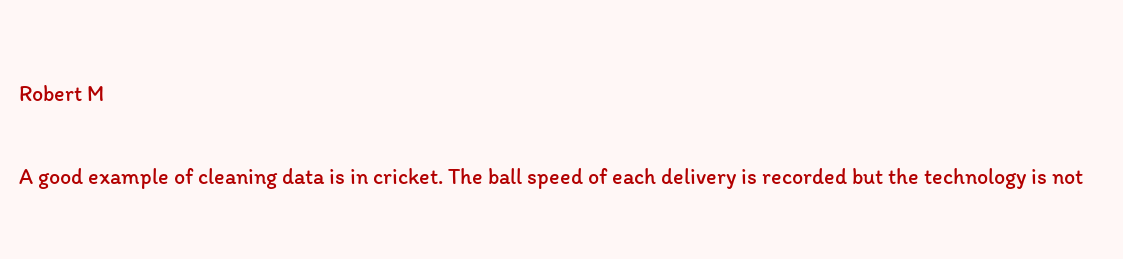Robert M

A good example of cleaning data is in cricket. The ball speed of each delivery is recorded but the technology is not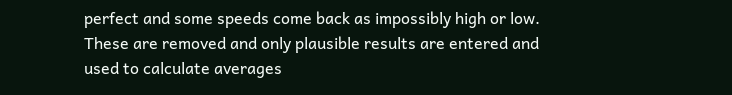perfect and some speeds come back as impossibly high or low. These are removed and only plausible results are entered and used to calculate averages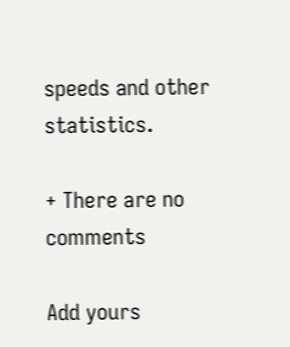speeds and other statistics.

+ There are no comments

Add yours